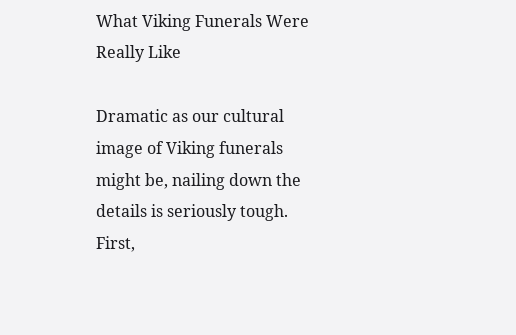What Viking Funerals Were Really Like

Dramatic as our cultural image of Viking funerals might be, nailing down the details is seriously tough. First,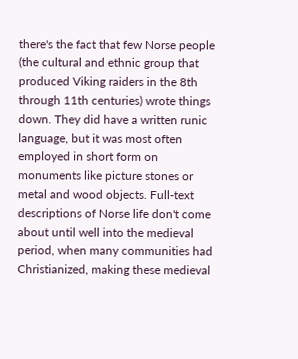there's the fact that few Norse people (the cultural and ethnic group that produced Viking raiders in the 8th through 11th centuries) wrote things down. They did have a written runic language, but it was most often employed in short form on monuments like picture stones or metal and wood objects. Full-text descriptions of Norse life don't come about until well into the medieval period, when many communities had Christianized, making these medieval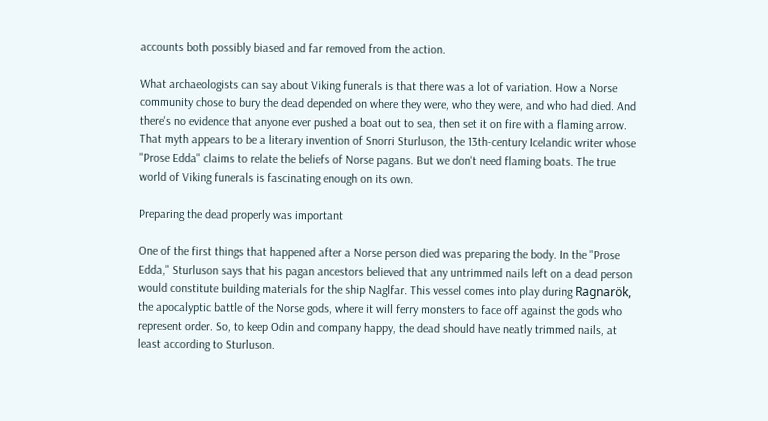accounts both possibly biased and far removed from the action.

What archaeologists can say about Viking funerals is that there was a lot of variation. How a Norse community chose to bury the dead depended on where they were, who they were, and who had died. And there's no evidence that anyone ever pushed a boat out to sea, then set it on fire with a flaming arrow. That myth appears to be a literary invention of Snorri Sturluson, the 13th-century Icelandic writer whose "Prose Edda" claims to relate the beliefs of Norse pagans. But we don't need flaming boats. The true world of Viking funerals is fascinating enough on its own.

Preparing the dead properly was important

One of the first things that happened after a Norse person died was preparing the body. In the "Prose Edda," Sturluson says that his pagan ancestors believed that any untrimmed nails left on a dead person would constitute building materials for the ship Naglfar. This vessel comes into play during Ragnarök, the apocalyptic battle of the Norse gods, where it will ferry monsters to face off against the gods who represent order. So, to keep Odin and company happy, the dead should have neatly trimmed nails, at least according to Sturluson.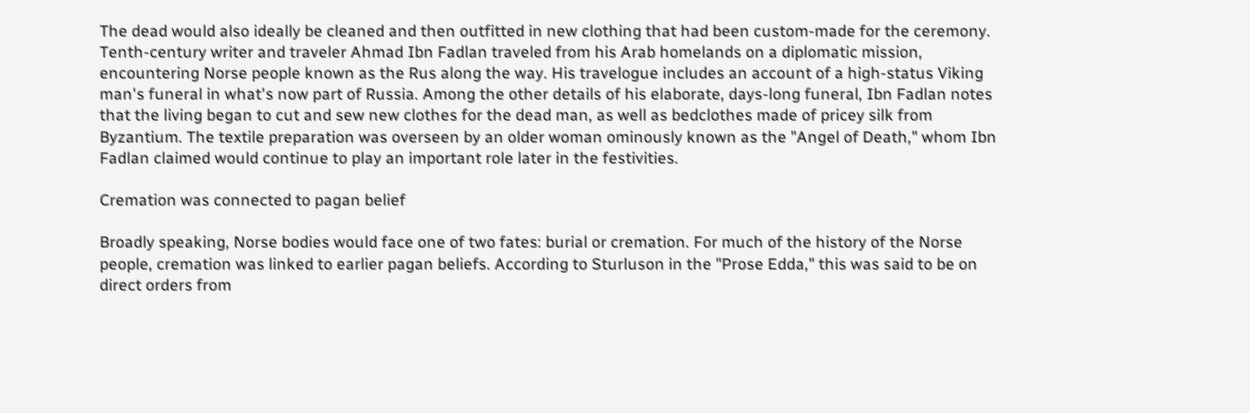The dead would also ideally be cleaned and then outfitted in new clothing that had been custom-made for the ceremony. Tenth-century writer and traveler Ahmad Ibn Fadlan traveled from his Arab homelands on a diplomatic mission, encountering Norse people known as the Rus along the way. His travelogue includes an account of a high-status Viking man's funeral in what's now part of Russia. Among the other details of his elaborate, days-long funeral, Ibn Fadlan notes that the living began to cut and sew new clothes for the dead man, as well as bedclothes made of pricey silk from Byzantium. The textile preparation was overseen by an older woman ominously known as the "Angel of Death," whom Ibn Fadlan claimed would continue to play an important role later in the festivities.

Cremation was connected to pagan belief

Broadly speaking, Norse bodies would face one of two fates: burial or cremation. For much of the history of the Norse people, cremation was linked to earlier pagan beliefs. According to Sturluson in the "Prose Edda," this was said to be on direct orders from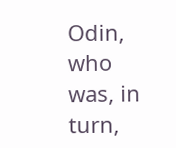Odin, who was, in turn,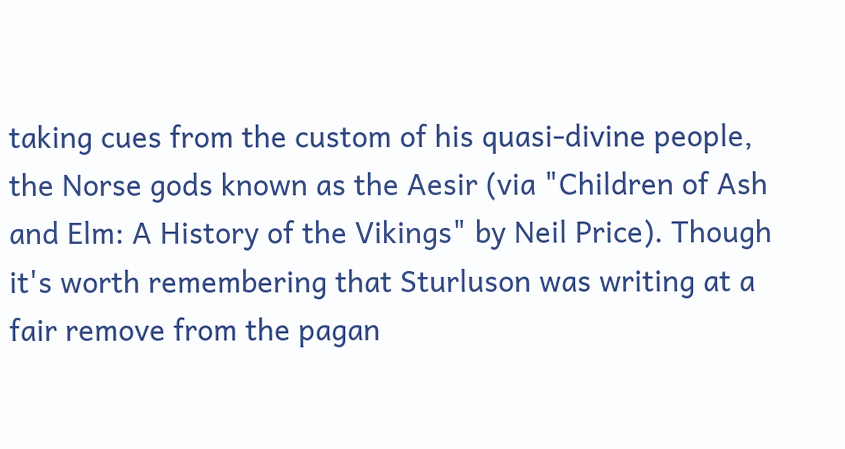taking cues from the custom of his quasi-divine people, the Norse gods known as the Aesir (via "Children of Ash and Elm: A History of the Vikings" by Neil Price). Though it's worth remembering that Sturluson was writing at a fair remove from the pagan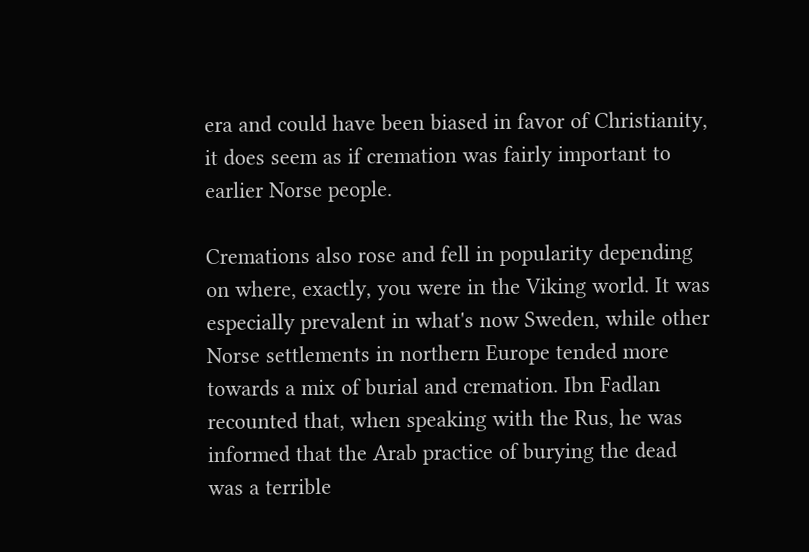era and could have been biased in favor of Christianity, it does seem as if cremation was fairly important to earlier Norse people.

Cremations also rose and fell in popularity depending on where, exactly, you were in the Viking world. It was especially prevalent in what's now Sweden, while other Norse settlements in northern Europe tended more towards a mix of burial and cremation. Ibn Fadlan recounted that, when speaking with the Rus, he was informed that the Arab practice of burying the dead was a terrible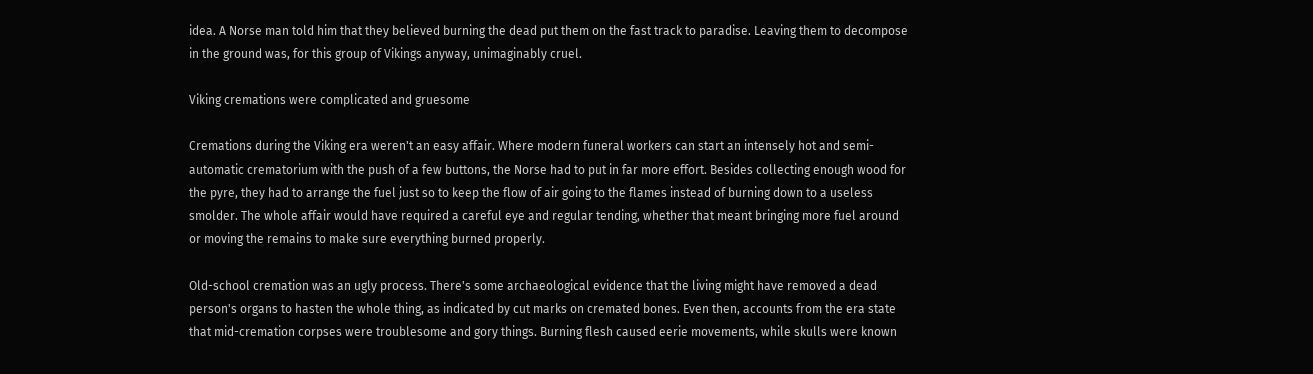idea. A Norse man told him that they believed burning the dead put them on the fast track to paradise. Leaving them to decompose in the ground was, for this group of Vikings anyway, unimaginably cruel.

Viking cremations were complicated and gruesome

Cremations during the Viking era weren't an easy affair. Where modern funeral workers can start an intensely hot and semi-automatic crematorium with the push of a few buttons, the Norse had to put in far more effort. Besides collecting enough wood for the pyre, they had to arrange the fuel just so to keep the flow of air going to the flames instead of burning down to a useless smolder. The whole affair would have required a careful eye and regular tending, whether that meant bringing more fuel around or moving the remains to make sure everything burned properly.

Old-school cremation was an ugly process. There's some archaeological evidence that the living might have removed a dead person's organs to hasten the whole thing, as indicated by cut marks on cremated bones. Even then, accounts from the era state that mid-cremation corpses were troublesome and gory things. Burning flesh caused eerie movements, while skulls were known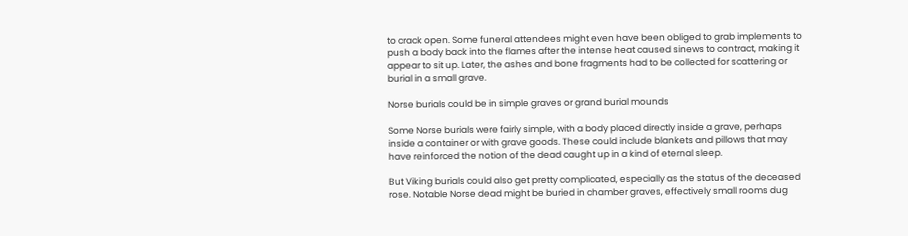to crack open. Some funeral attendees might even have been obliged to grab implements to push a body back into the flames after the intense heat caused sinews to contract, making it appear to sit up. Later, the ashes and bone fragments had to be collected for scattering or burial in a small grave.

Norse burials could be in simple graves or grand burial mounds

Some Norse burials were fairly simple, with a body placed directly inside a grave, perhaps inside a container or with grave goods. These could include blankets and pillows that may have reinforced the notion of the dead caught up in a kind of eternal sleep.

But Viking burials could also get pretty complicated, especially as the status of the deceased rose. Notable Norse dead might be buried in chamber graves, effectively small rooms dug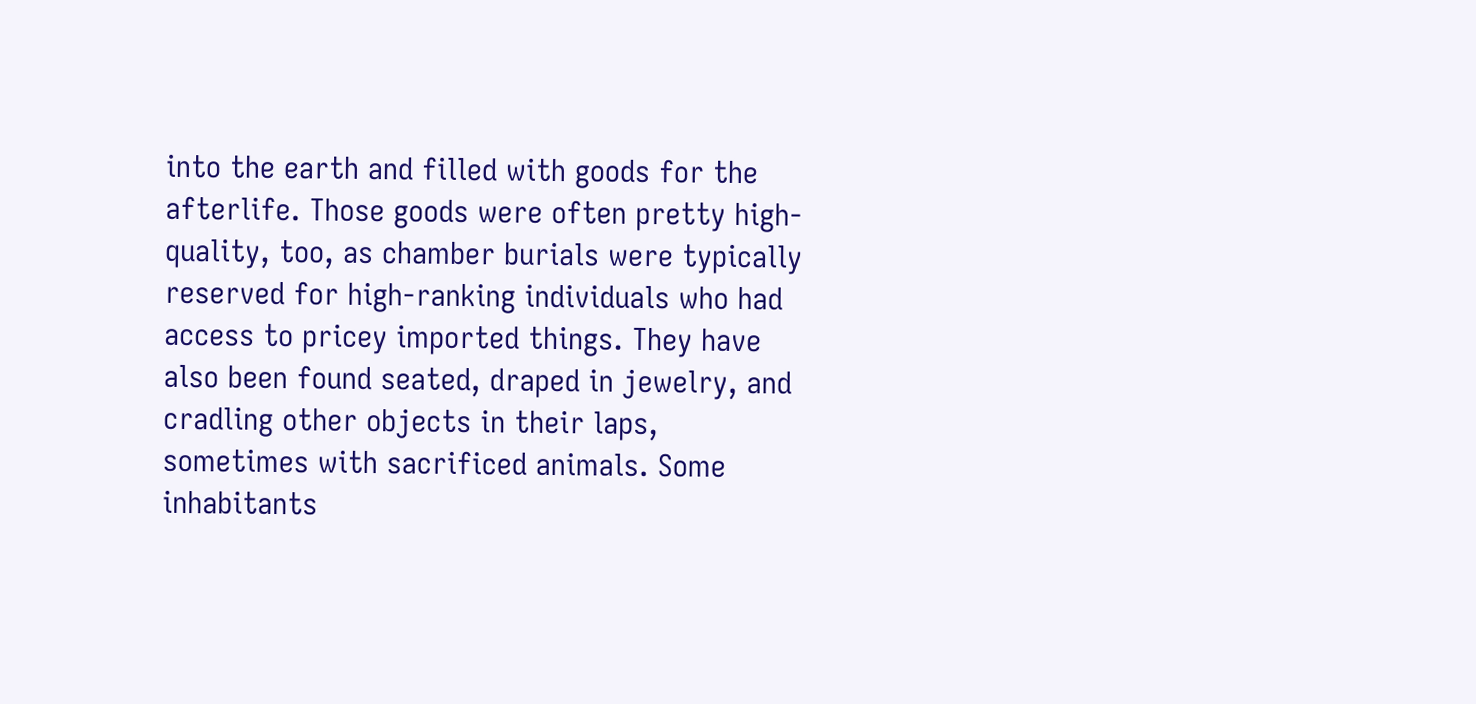into the earth and filled with goods for the afterlife. Those goods were often pretty high-quality, too, as chamber burials were typically reserved for high-ranking individuals who had access to pricey imported things. They have also been found seated, draped in jewelry, and cradling other objects in their laps, sometimes with sacrificed animals. Some inhabitants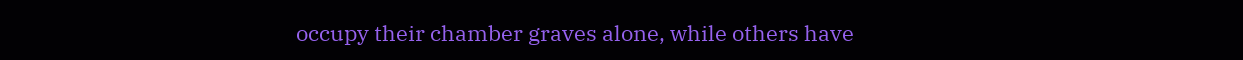occupy their chamber graves alone, while others have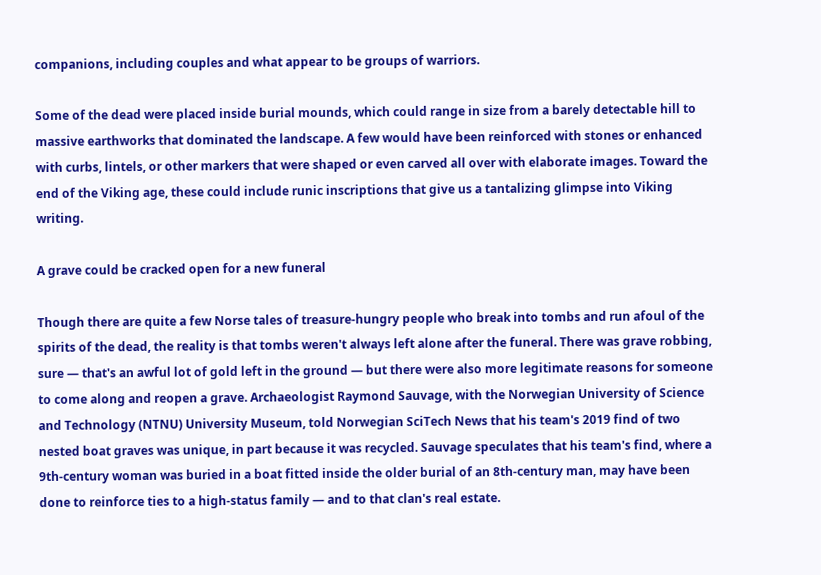companions, including couples and what appear to be groups of warriors.

Some of the dead were placed inside burial mounds, which could range in size from a barely detectable hill to massive earthworks that dominated the landscape. A few would have been reinforced with stones or enhanced with curbs, lintels, or other markers that were shaped or even carved all over with elaborate images. Toward the end of the Viking age, these could include runic inscriptions that give us a tantalizing glimpse into Viking writing.

A grave could be cracked open for a new funeral

Though there are quite a few Norse tales of treasure-hungry people who break into tombs and run afoul of the spirits of the dead, the reality is that tombs weren't always left alone after the funeral. There was grave robbing, sure — that's an awful lot of gold left in the ground — but there were also more legitimate reasons for someone to come along and reopen a grave. Archaeologist Raymond Sauvage, with the Norwegian University of Science and Technology (NTNU) University Museum, told Norwegian SciTech News that his team's 2019 find of two nested boat graves was unique, in part because it was recycled. Sauvage speculates that his team's find, where a 9th-century woman was buried in a boat fitted inside the older burial of an 8th-century man, may have been done to reinforce ties to a high-status family — and to that clan's real estate.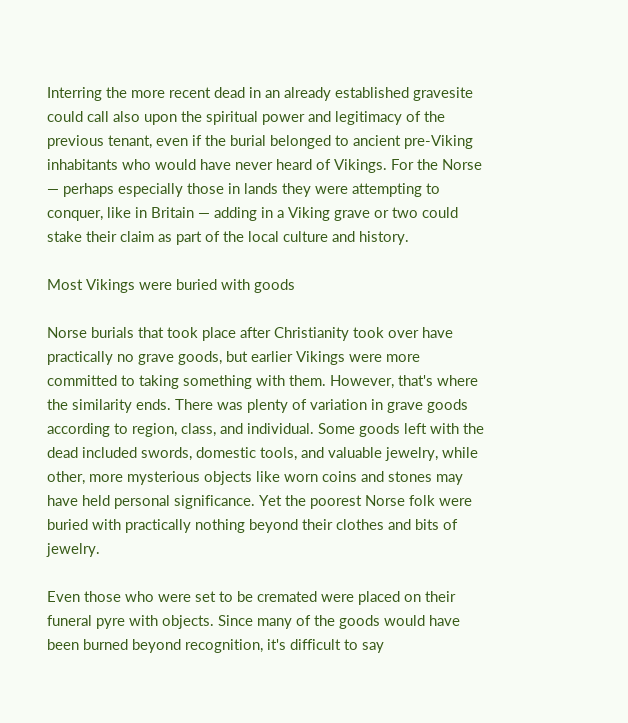Interring the more recent dead in an already established gravesite could call also upon the spiritual power and legitimacy of the previous tenant, even if the burial belonged to ancient pre-Viking inhabitants who would have never heard of Vikings. For the Norse — perhaps especially those in lands they were attempting to conquer, like in Britain — adding in a Viking grave or two could stake their claim as part of the local culture and history.

Most Vikings were buried with goods

Norse burials that took place after Christianity took over have practically no grave goods, but earlier Vikings were more committed to taking something with them. However, that's where the similarity ends. There was plenty of variation in grave goods according to region, class, and individual. Some goods left with the dead included swords, domestic tools, and valuable jewelry, while other, more mysterious objects like worn coins and stones may have held personal significance. Yet the poorest Norse folk were buried with practically nothing beyond their clothes and bits of jewelry.

Even those who were set to be cremated were placed on their funeral pyre with objects. Since many of the goods would have been burned beyond recognition, it's difficult to say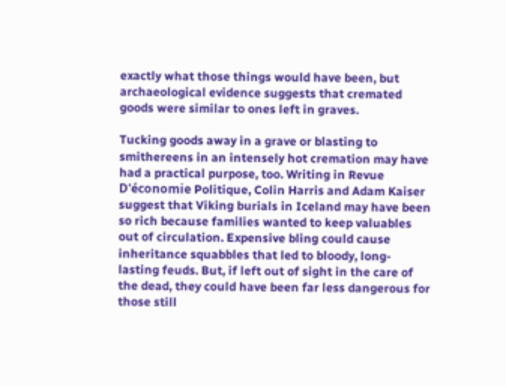exactly what those things would have been, but archaeological evidence suggests that cremated goods were similar to ones left in graves.

Tucking goods away in a grave or blasting to smithereens in an intensely hot cremation may have had a practical purpose, too. Writing in Revue D'économie Politique, Colin Harris and Adam Kaiser suggest that Viking burials in Iceland may have been so rich because families wanted to keep valuables out of circulation. Expensive bling could cause inheritance squabbles that led to bloody, long-lasting feuds. But, if left out of sight in the care of the dead, they could have been far less dangerous for those still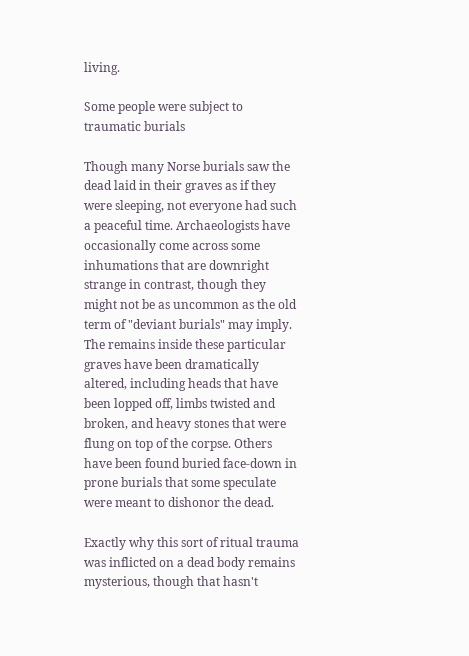living.

Some people were subject to traumatic burials

Though many Norse burials saw the dead laid in their graves as if they were sleeping, not everyone had such a peaceful time. Archaeologists have occasionally come across some inhumations that are downright strange in contrast, though they might not be as uncommon as the old term of "deviant burials" may imply. The remains inside these particular graves have been dramatically altered, including heads that have been lopped off, limbs twisted and broken, and heavy stones that were flung on top of the corpse. Others have been found buried face-down in prone burials that some speculate were meant to dishonor the dead.

Exactly why this sort of ritual trauma was inflicted on a dead body remains mysterious, though that hasn't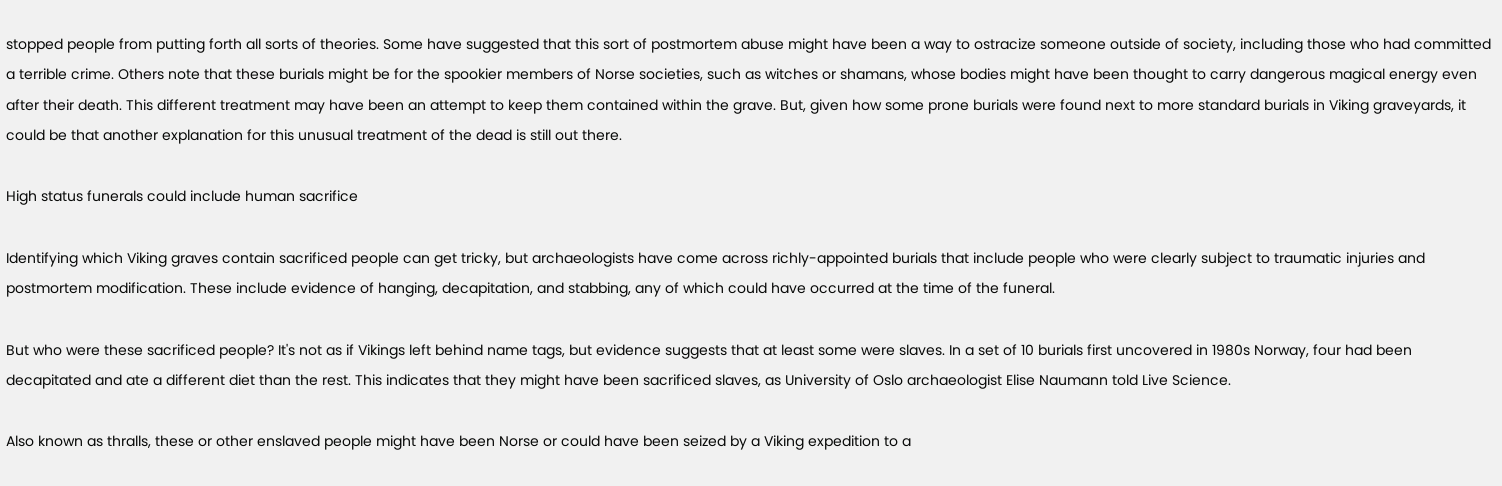stopped people from putting forth all sorts of theories. Some have suggested that this sort of postmortem abuse might have been a way to ostracize someone outside of society, including those who had committed a terrible crime. Others note that these burials might be for the spookier members of Norse societies, such as witches or shamans, whose bodies might have been thought to carry dangerous magical energy even after their death. This different treatment may have been an attempt to keep them contained within the grave. But, given how some prone burials were found next to more standard burials in Viking graveyards, it could be that another explanation for this unusual treatment of the dead is still out there.

High status funerals could include human sacrifice

Identifying which Viking graves contain sacrificed people can get tricky, but archaeologists have come across richly-appointed burials that include people who were clearly subject to traumatic injuries and postmortem modification. These include evidence of hanging, decapitation, and stabbing, any of which could have occurred at the time of the funeral.

But who were these sacrificed people? It's not as if Vikings left behind name tags, but evidence suggests that at least some were slaves. In a set of 10 burials first uncovered in 1980s Norway, four had been decapitated and ate a different diet than the rest. This indicates that they might have been sacrificed slaves, as University of Oslo archaeologist Elise Naumann told Live Science.

Also known as thralls, these or other enslaved people might have been Norse or could have been seized by a Viking expedition to a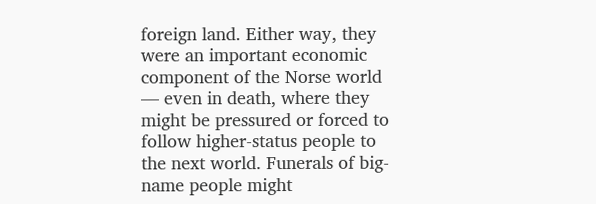foreign land. Either way, they were an important economic component of the Norse world — even in death, where they might be pressured or forced to follow higher-status people to the next world. Funerals of big-name people might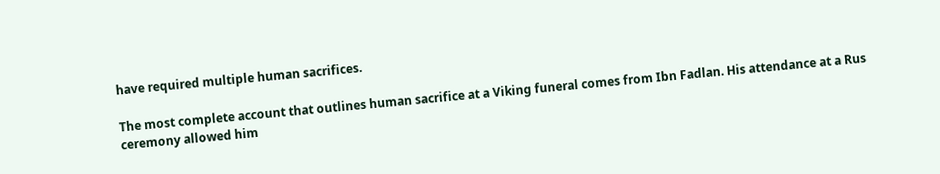have required multiple human sacrifices.

The most complete account that outlines human sacrifice at a Viking funeral comes from Ibn Fadlan. His attendance at a Rus ceremony allowed him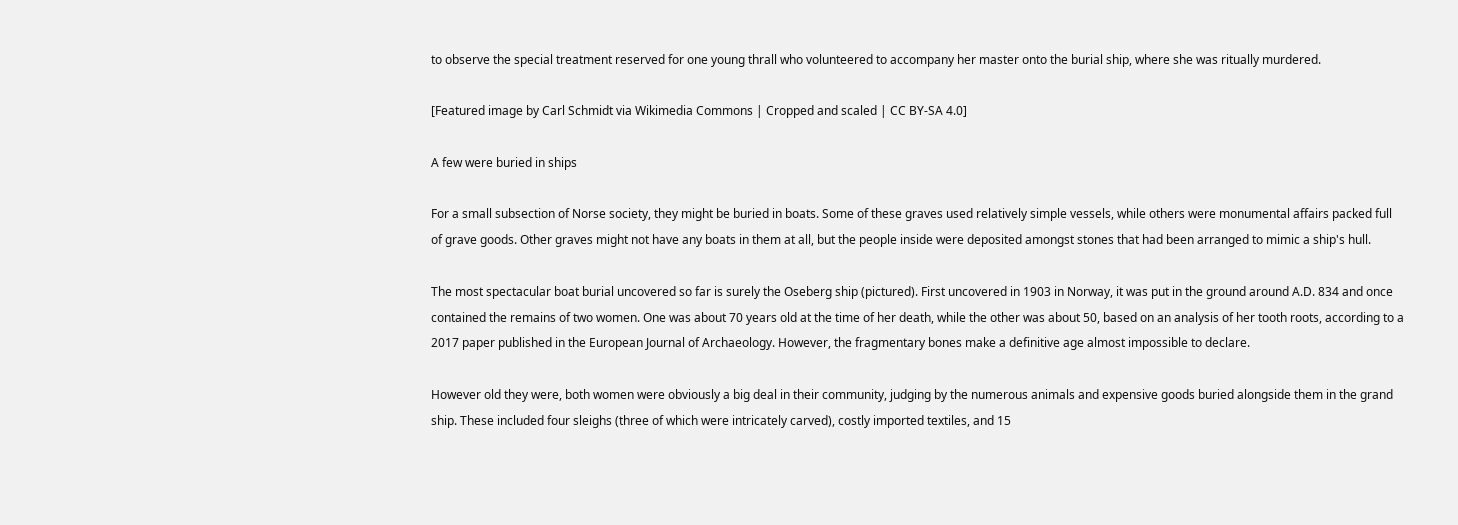to observe the special treatment reserved for one young thrall who volunteered to accompany her master onto the burial ship, where she was ritually murdered.

[Featured image by Carl Schmidt via Wikimedia Commons | Cropped and scaled | CC BY-SA 4.0]

A few were buried in ships

For a small subsection of Norse society, they might be buried in boats. Some of these graves used relatively simple vessels, while others were monumental affairs packed full of grave goods. Other graves might not have any boats in them at all, but the people inside were deposited amongst stones that had been arranged to mimic a ship's hull.

The most spectacular boat burial uncovered so far is surely the Oseberg ship (pictured). First uncovered in 1903 in Norway, it was put in the ground around A.D. 834 and once contained the remains of two women. One was about 70 years old at the time of her death, while the other was about 50, based on an analysis of her tooth roots, according to a 2017 paper published in the European Journal of Archaeology. However, the fragmentary bones make a definitive age almost impossible to declare.

However old they were, both women were obviously a big deal in their community, judging by the numerous animals and expensive goods buried alongside them in the grand ship. These included four sleighs (three of which were intricately carved), costly imported textiles, and 15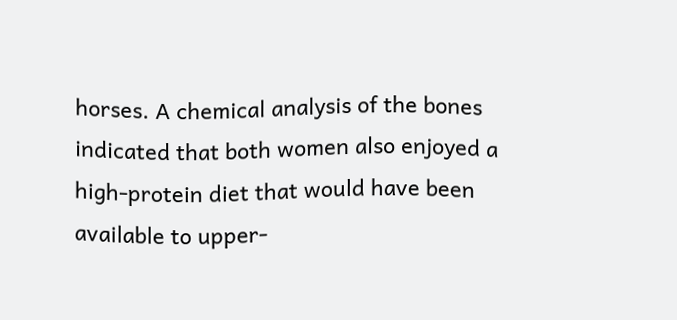horses. A chemical analysis of the bones indicated that both women also enjoyed a high-protein diet that would have been available to upper-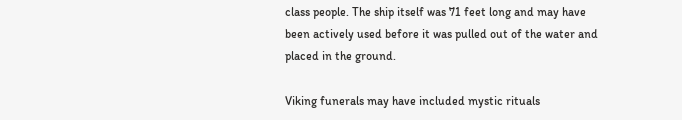class people. The ship itself was 71 feet long and may have been actively used before it was pulled out of the water and placed in the ground.

Viking funerals may have included mystic rituals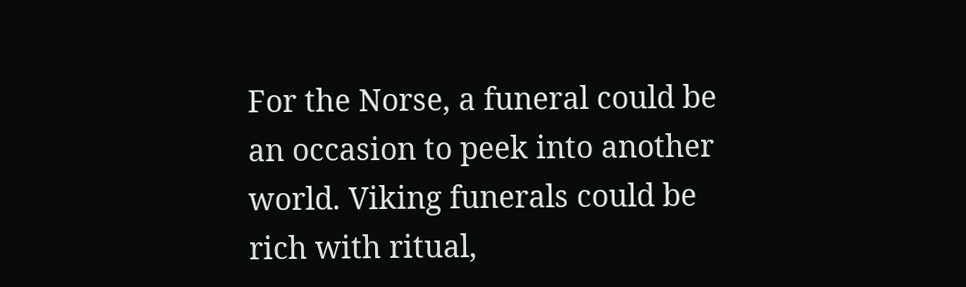For the Norse, a funeral could be an occasion to peek into another world. Viking funerals could be rich with ritual,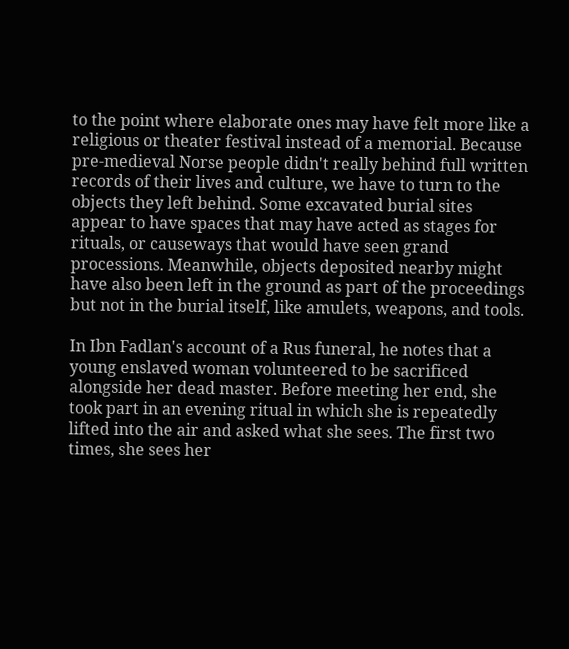to the point where elaborate ones may have felt more like a religious or theater festival instead of a memorial. Because pre-medieval Norse people didn't really behind full written records of their lives and culture, we have to turn to the objects they left behind. Some excavated burial sites appear to have spaces that may have acted as stages for rituals, or causeways that would have seen grand processions. Meanwhile, objects deposited nearby might have also been left in the ground as part of the proceedings but not in the burial itself, like amulets, weapons, and tools.

In Ibn Fadlan's account of a Rus funeral, he notes that a young enslaved woman volunteered to be sacrificed alongside her dead master. Before meeting her end, she took part in an evening ritual in which she is repeatedly lifted into the air and asked what she sees. The first two times, she sees her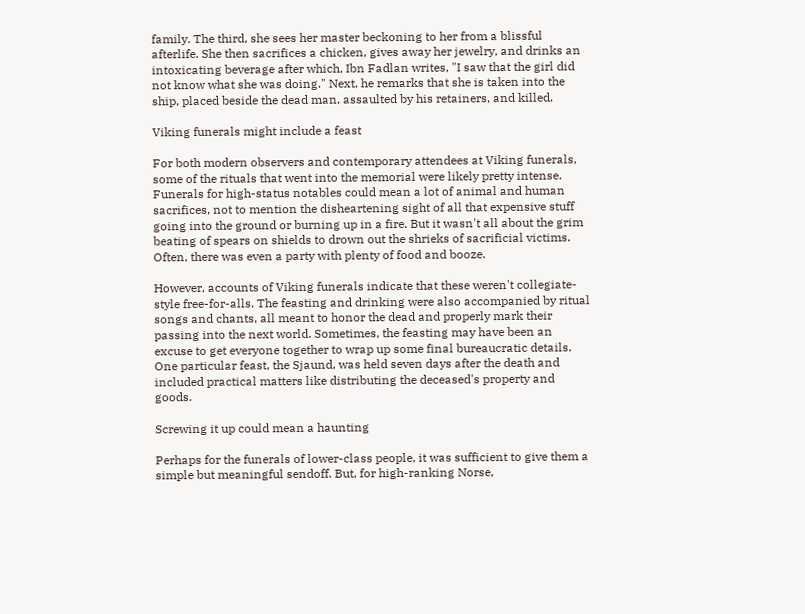family. The third, she sees her master beckoning to her from a blissful afterlife. She then sacrifices a chicken, gives away her jewelry, and drinks an intoxicating beverage after which, Ibn Fadlan writes, "I saw that the girl did not know what she was doing." Next, he remarks that she is taken into the ship, placed beside the dead man, assaulted by his retainers, and killed.

Viking funerals might include a feast

For both modern observers and contemporary attendees at Viking funerals, some of the rituals that went into the memorial were likely pretty intense. Funerals for high-status notables could mean a lot of animal and human sacrifices, not to mention the disheartening sight of all that expensive stuff going into the ground or burning up in a fire. But it wasn't all about the grim beating of spears on shields to drown out the shrieks of sacrificial victims. Often, there was even a party with plenty of food and booze.

However, accounts of Viking funerals indicate that these weren't collegiate-style free-for-alls. The feasting and drinking were also accompanied by ritual songs and chants, all meant to honor the dead and properly mark their passing into the next world. Sometimes, the feasting may have been an excuse to get everyone together to wrap up some final bureaucratic details. One particular feast, the Sjaund, was held seven days after the death and included practical matters like distributing the deceased's property and goods.

Screwing it up could mean a haunting

Perhaps for the funerals of lower-class people, it was sufficient to give them a simple but meaningful sendoff. But, for high-ranking Norse,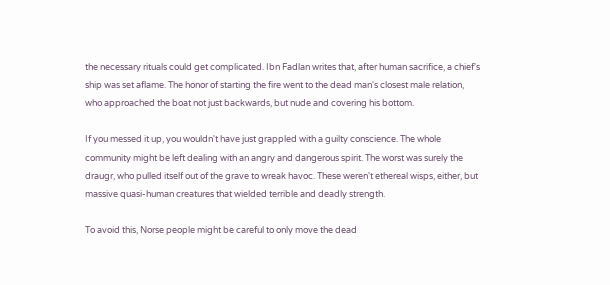the necessary rituals could get complicated. Ibn Fadlan writes that, after human sacrifice, a chief's ship was set aflame. The honor of starting the fire went to the dead man's closest male relation, who approached the boat not just backwards, but nude and covering his bottom.

If you messed it up, you wouldn't have just grappled with a guilty conscience. The whole community might be left dealing with an angry and dangerous spirit. The worst was surely the draugr, who pulled itself out of the grave to wreak havoc. These weren't ethereal wisps, either, but massive quasi-human creatures that wielded terrible and deadly strength.

To avoid this, Norse people might be careful to only move the dead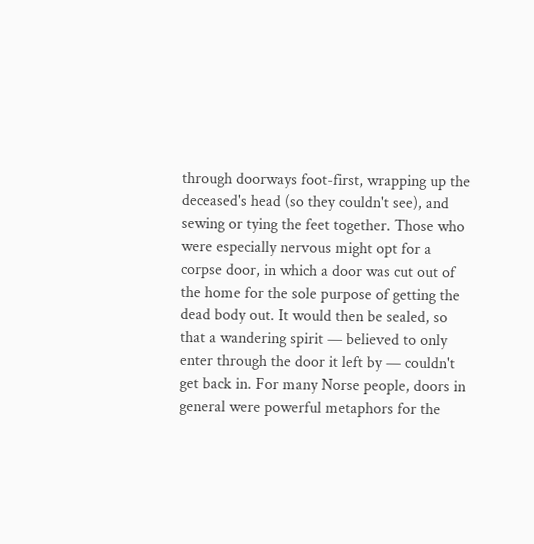through doorways foot-first, wrapping up the deceased's head (so they couldn't see), and sewing or tying the feet together. Those who were especially nervous might opt for a corpse door, in which a door was cut out of the home for the sole purpose of getting the dead body out. It would then be sealed, so that a wandering spirit — believed to only enter through the door it left by — couldn't get back in. For many Norse people, doors in general were powerful metaphors for the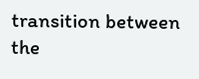transition between the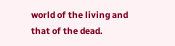world of the living and that of the dead.